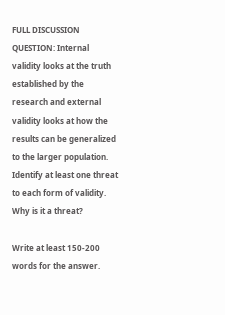FULL DISCUSSION QUESTION: Internal validity looks at the truth established by the research and external validity looks at how the results can be generalized to the larger population. Identify at least one threat to each form of validity. Why is it a threat?

Write at least 150-200 words for the answer.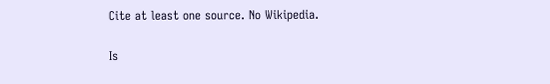Cite at least one source. No Wikipedia.

Is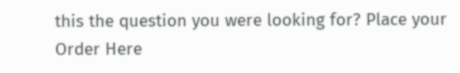this the question you were looking for? Place your Order Here